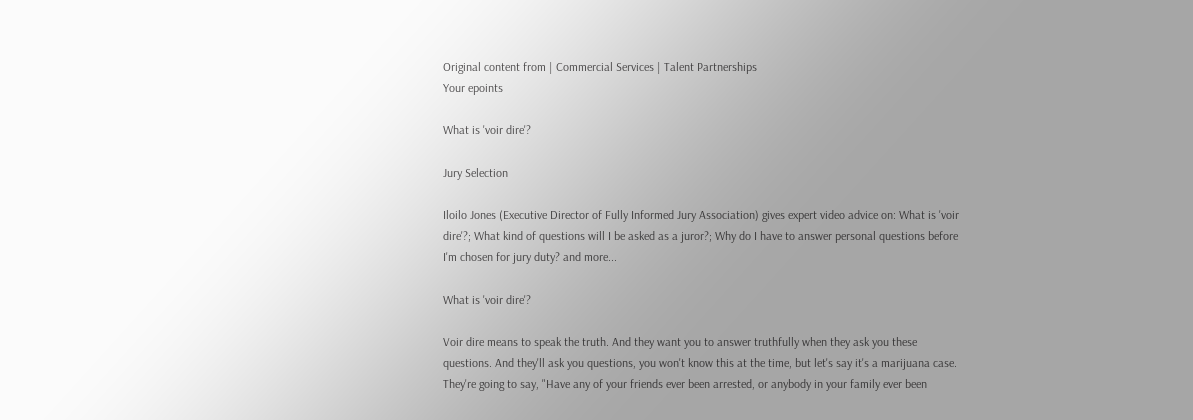Original content from | Commercial Services | Talent Partnerships
Your epoints

What is 'voir dire'?

Jury Selection

Iloilo Jones (Executive Director of Fully Informed Jury Association) gives expert video advice on: What is 'voir dire'?; What kind of questions will I be asked as a juror?; Why do I have to answer personal questions before I'm chosen for jury duty? and more...

What is 'voir dire'?

Voir dire means to speak the truth. And they want you to answer truthfully when they ask you these questions. And they'll ask you questions, you won't know this at the time, but let's say it's a marijuana case. They're going to say, "Have any of your friends ever been arrested, or anybody in your family ever been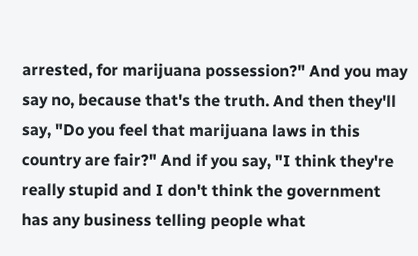arrested, for marijuana possession?" And you may say no, because that's the truth. And then they'll say, "Do you feel that marijuana laws in this country are fair?" And if you say, "I think they're really stupid and I don't think the government has any business telling people what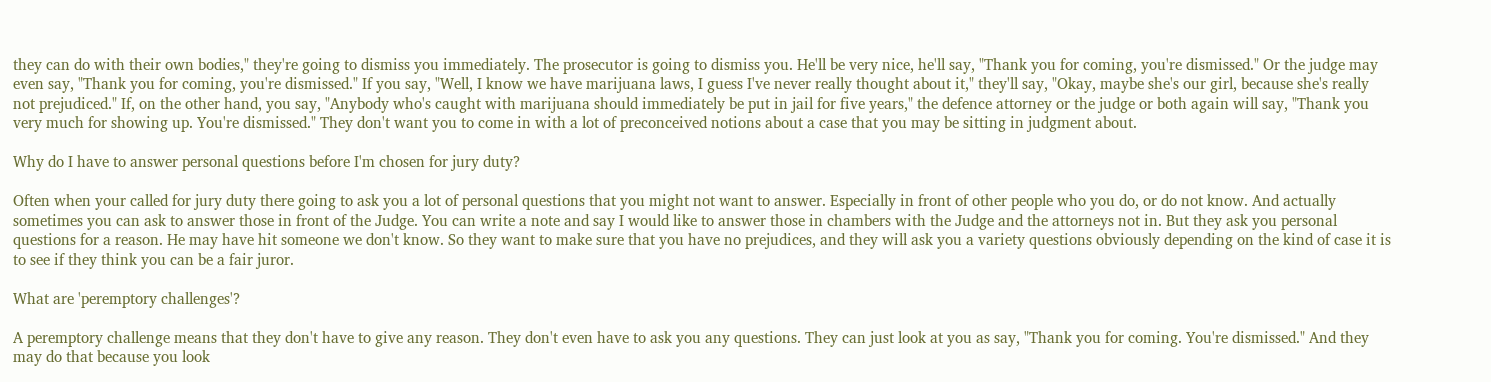they can do with their own bodies," they're going to dismiss you immediately. The prosecutor is going to dismiss you. He'll be very nice, he'll say, "Thank you for coming, you're dismissed." Or the judge may even say, "Thank you for coming, you're dismissed." If you say, "Well, I know we have marijuana laws, I guess I've never really thought about it," they'll say, "Okay, maybe she's our girl, because she's really not prejudiced." If, on the other hand, you say, "Anybody who's caught with marijuana should immediately be put in jail for five years," the defence attorney or the judge or both again will say, "Thank you very much for showing up. You're dismissed." They don't want you to come in with a lot of preconceived notions about a case that you may be sitting in judgment about.

Why do I have to answer personal questions before I'm chosen for jury duty?

Often when your called for jury duty there going to ask you a lot of personal questions that you might not want to answer. Especially in front of other people who you do, or do not know. And actually sometimes you can ask to answer those in front of the Judge. You can write a note and say I would like to answer those in chambers with the Judge and the attorneys not in. But they ask you personal questions for a reason. He may have hit someone we don't know. So they want to make sure that you have no prejudices, and they will ask you a variety questions obviously depending on the kind of case it is to see if they think you can be a fair juror.

What are 'peremptory challenges'?

A peremptory challenge means that they don't have to give any reason. They don't even have to ask you any questions. They can just look at you as say, "Thank you for coming. You're dismissed." And they may do that because you look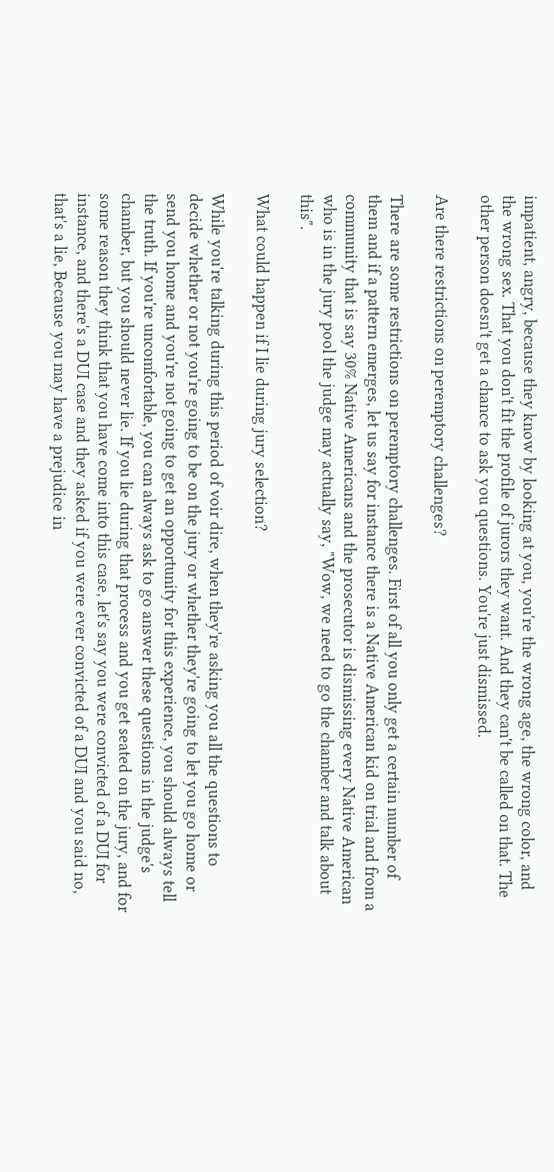impatient, angry, because they know by looking at you, you're the wrong age, the wrong color, and the wrong sex. That you don't fit the profile of jurors they want. And they can't be called on that. The other person doesn't get a chance to ask you questions. You're just dismissed.

Are there restrictions on peremptory challenges?

There are some restrictions on peremptory challenges. First of all you only get a certain number of them and if a pattern emerges, let us say for instance there is a Native American kid on trial and from a community that is say 30% Native Americans and the prosecutor is dismissing every Native American who is in the jury pool the judge may actually say, "Wow, we need to go the chamber and talk about this".

What could happen if I lie during jury selection?

While you're talking during this period of voir dire, when they're asking you all the questions to decide whether or not you're going to be on the jury or whether they're going to let you go home or send you home and you're not going to get an opportunity for this experience, you should always tell the truth. If you're uncomfortable, you can always ask to go answer these questions in the judge's chamber, but you should never lie. If you lie during that process and you get seated on the jury, and for some reason they think that you have come into this case, let's say you were convicted of a DUI for instance, and there's a DUI case and they asked if you were ever convicted of a DUI and you said no, that's a lie, Because you may have a prejudice in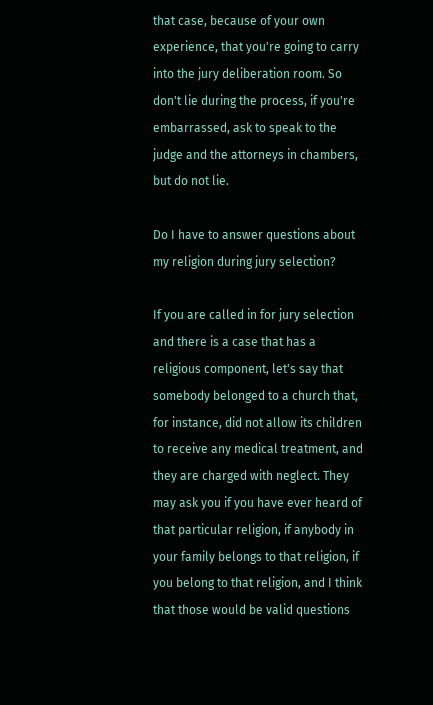that case, because of your own experience, that you're going to carry into the jury deliberation room. So don't lie during the process, if you're embarrassed, ask to speak to the judge and the attorneys in chambers, but do not lie.

Do I have to answer questions about my religion during jury selection?

If you are called in for jury selection and there is a case that has a religious component, let's say that somebody belonged to a church that, for instance, did not allow its children to receive any medical treatment, and they are charged with neglect. They may ask you if you have ever heard of that particular religion, if anybody in your family belongs to that religion, if you belong to that religion, and I think that those would be valid questions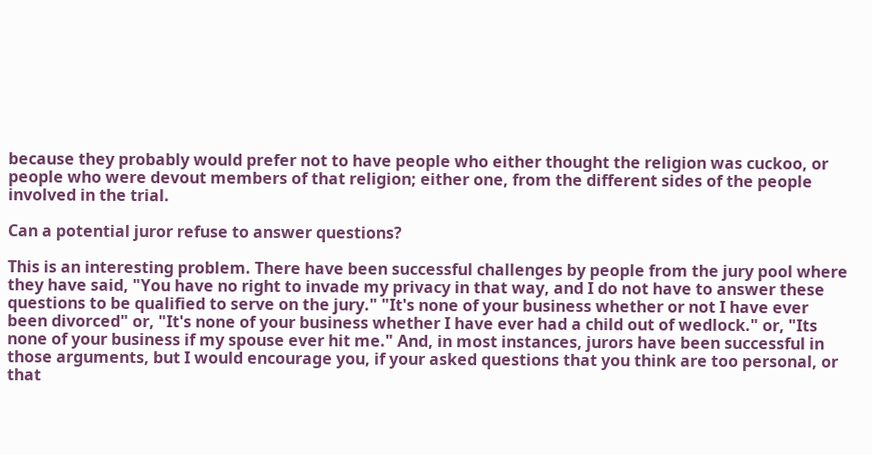because they probably would prefer not to have people who either thought the religion was cuckoo, or people who were devout members of that religion; either one, from the different sides of the people involved in the trial.

Can a potential juror refuse to answer questions?

This is an interesting problem. There have been successful challenges by people from the jury pool where they have said, "You have no right to invade my privacy in that way, and I do not have to answer these questions to be qualified to serve on the jury." "It's none of your business whether or not I have ever been divorced" or, "It's none of your business whether I have ever had a child out of wedlock." or, "Its none of your business if my spouse ever hit me." And, in most instances, jurors have been successful in those arguments, but I would encourage you, if your asked questions that you think are too personal, or that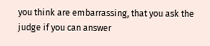you think are embarrassing, that you ask the judge if you can answer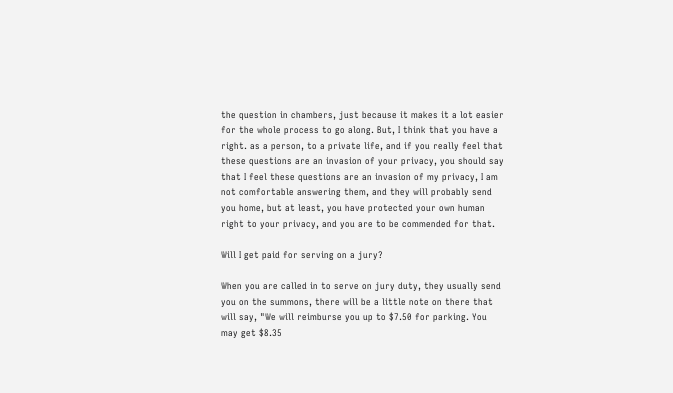the question in chambers, just because it makes it a lot easier for the whole process to go along. But, I think that you have a right. as a person, to a private life, and if you really feel that these questions are an invasion of your privacy, you should say that I feel these questions are an invasion of my privacy, I am not comfortable answering them, and they will probably send you home, but at least, you have protected your own human right to your privacy, and you are to be commended for that.

Will I get paid for serving on a jury?

When you are called in to serve on jury duty, they usually send you on the summons, there will be a little note on there that will say, "We will reimburse you up to $7.50 for parking. You may get $8.35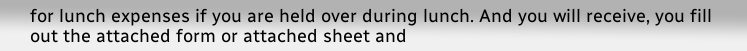for lunch expenses if you are held over during lunch. And you will receive, you fill out the attached form or attached sheet and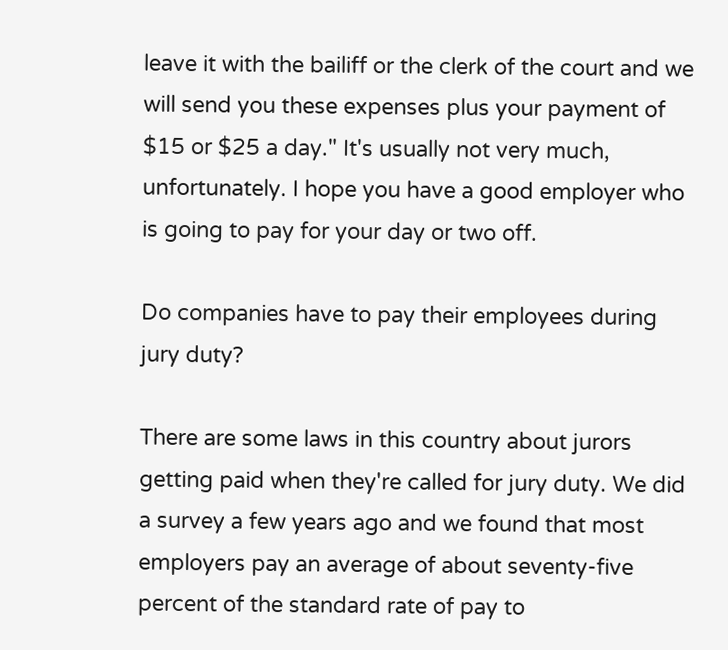leave it with the bailiff or the clerk of the court and we will send you these expenses plus your payment of $15 or $25 a day." It's usually not very much, unfortunately. I hope you have a good employer who is going to pay for your day or two off.

Do companies have to pay their employees during jury duty?

There are some laws in this country about jurors getting paid when they're called for jury duty. We did a survey a few years ago and we found that most employers pay an average of about seventy-five percent of the standard rate of pay to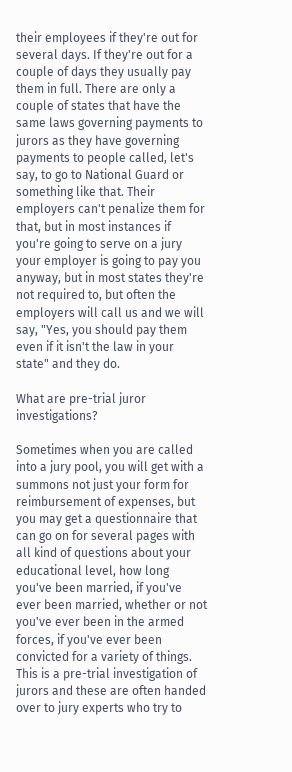their employees if they're out for several days. If they're out for a couple of days they usually pay them in full. There are only a couple of states that have the same laws governing payments to jurors as they have governing payments to people called, let's say, to go to National Guard or something like that. Their employers can't penalize them for that, but in most instances if you're going to serve on a jury your employer is going to pay you anyway, but in most states they're not required to, but often the employers will call us and we will say, "Yes, you should pay them even if it isn't the law in your state" and they do.

What are pre-trial juror investigations?

Sometimes when you are called into a jury pool, you will get with a summons not just your form for reimbursement of expenses, but you may get a questionnaire that can go on for several pages with all kind of questions about your educational level, how long you've been married, if you've ever been married, whether or not you've ever been in the armed forces, if you've ever been convicted for a variety of things. This is a pre-trial investigation of jurors and these are often handed over to jury experts who try to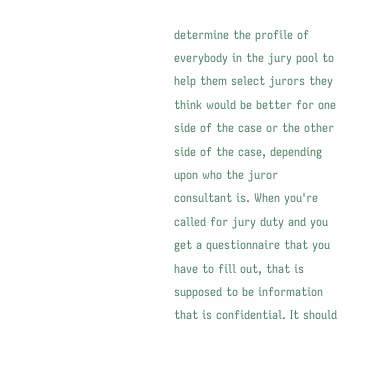determine the profile of everybody in the jury pool to help them select jurors they think would be better for one side of the case or the other side of the case, depending upon who the juror consultant is. When you're called for jury duty and you get a questionnaire that you have to fill out, that is supposed to be information that is confidential. It should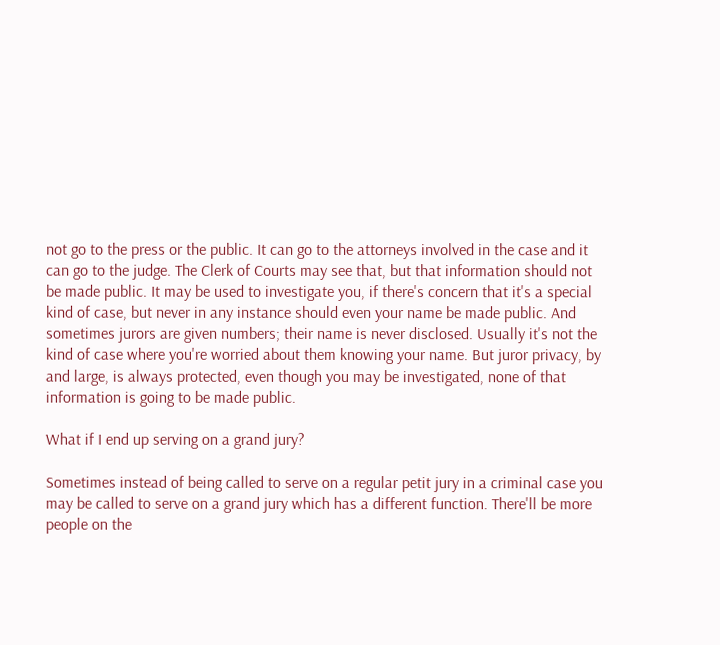not go to the press or the public. It can go to the attorneys involved in the case and it can go to the judge. The Clerk of Courts may see that, but that information should not be made public. It may be used to investigate you, if there's concern that it's a special kind of case, but never in any instance should even your name be made public. And sometimes jurors are given numbers; their name is never disclosed. Usually it's not the kind of case where you're worried about them knowing your name. But juror privacy, by and large, is always protected, even though you may be investigated, none of that information is going to be made public.

What if I end up serving on a grand jury?

Sometimes instead of being called to serve on a regular petit jury in a criminal case you may be called to serve on a grand jury which has a different function. There'll be more people on the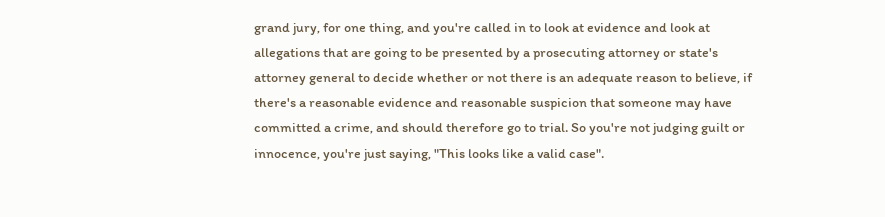grand jury, for one thing, and you're called in to look at evidence and look at allegations that are going to be presented by a prosecuting attorney or state's attorney general to decide whether or not there is an adequate reason to believe, if there's a reasonable evidence and reasonable suspicion that someone may have committed a crime, and should therefore go to trial. So you're not judging guilt or innocence, you're just saying, "This looks like a valid case".